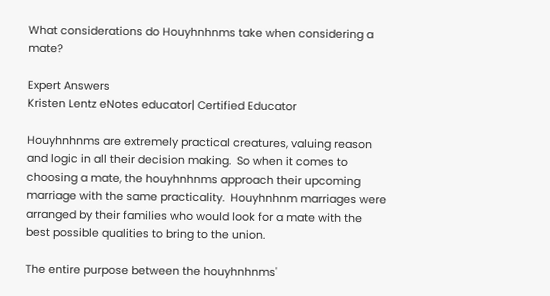What considerations do Houyhnhnms take when considering a mate?

Expert Answers
Kristen Lentz eNotes educator| Certified Educator

Houyhnhnms are extremely practical creatures, valuing reason and logic in all their decision making.  So when it comes to choosing a mate, the houyhnhnms approach their upcoming marriage with the same practicality.  Houyhnhnm marriages were arranged by their families who would look for a mate with the best possible qualities to bring to the union.

The entire purpose between the houyhnhnms'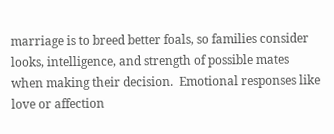marriage is to breed better foals, so families consider looks, intelligence, and strength of possible mates when making their decision.  Emotional responses like love or affection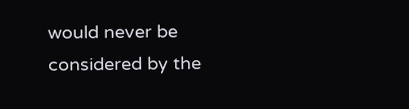would never be considered by the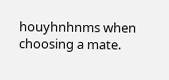houyhnhnms when choosing a mate.